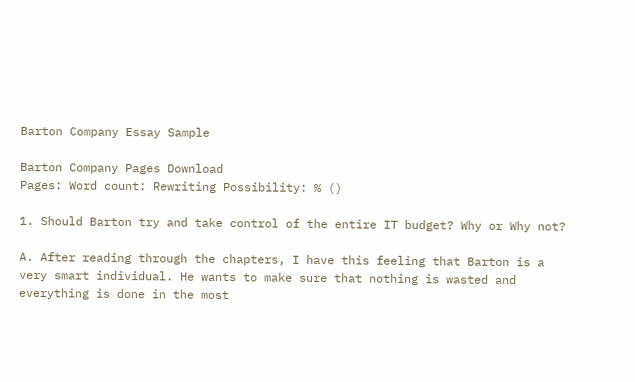Barton Company Essay Sample

Barton Company Pages Download
Pages: Word count: Rewriting Possibility: % ()

1. Should Barton try and take control of the entire IT budget? Why or Why not?

A. After reading through the chapters, I have this feeling that Barton is a very smart individual. He wants to make sure that nothing is wasted and everything is done in the most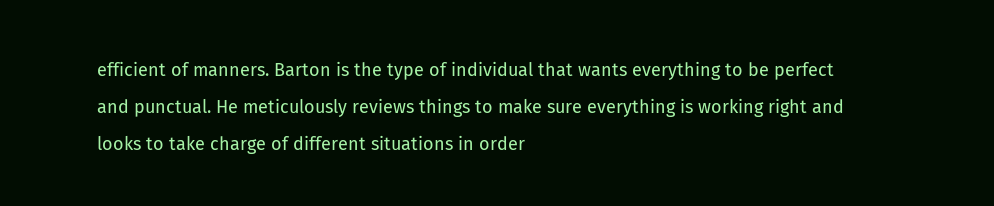efficient of manners. Barton is the type of individual that wants everything to be perfect and punctual. He meticulously reviews things to make sure everything is working right and looks to take charge of different situations in order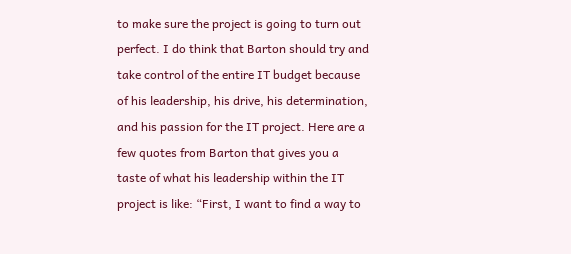to make sure the project is going to turn out perfect. I do think that Barton should try and take control of the entire IT budget because of his leadership, his drive, his determination, and his passion for the IT project. Here are a few quotes from Barton that gives you a taste of what his leadership within the IT project is like: “First, I want to find a way to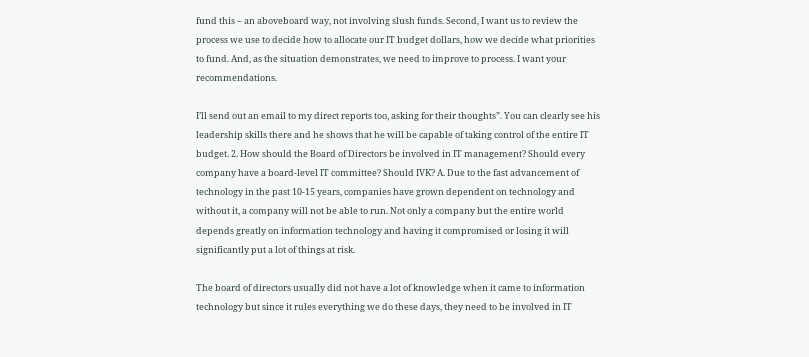fund this – an aboveboard way, not involving slush funds. Second, I want us to review the process we use to decide how to allocate our IT budget dollars, how we decide what priorities to fund. And, as the situation demonstrates, we need to improve to process. I want your recommendations.

I’ll send out an email to my direct reports too, asking for their thoughts”. You can clearly see his leadership skills there and he shows that he will be capable of taking control of the entire IT budget. 2. How should the Board of Directors be involved in IT management? Should every company have a board-level IT committee? Should IVK? A. Due to the fast advancement of technology in the past 10-15 years, companies have grown dependent on technology and without it, a company will not be able to run. Not only a company but the entire world depends greatly on information technology and having it compromised or losing it will significantly put a lot of things at risk.

The board of directors usually did not have a lot of knowledge when it came to information technology but since it rules everything we do these days, they need to be involved in IT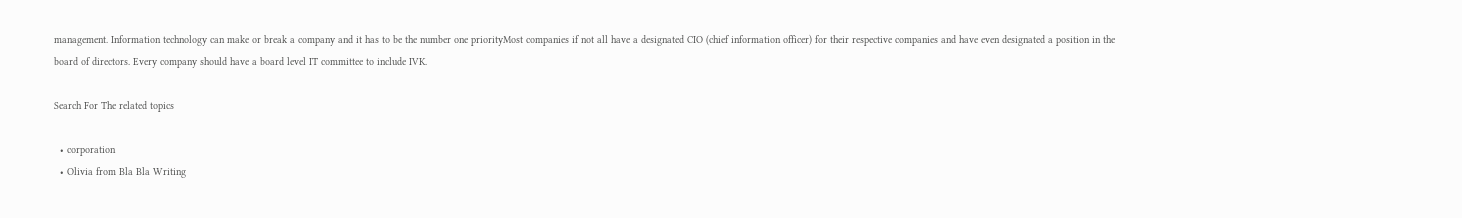management. Information technology can make or break a company and it has to be the number one priorityMost companies if not all have a designated CIO (chief information officer) for their respective companies and have even designated a position in the board of directors. Every company should have a board level IT committee to include IVK.

Search For The related topics

  • corporation
  • Olivia from Bla Bla Writing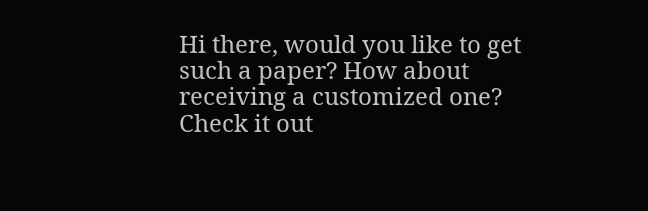Hi there, would you like to get such a paper? How about receiving a customized one? Check it out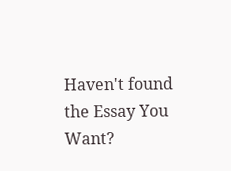Haven't found the Essay You Want?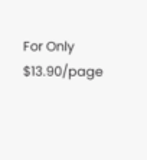For Only $13.90/page